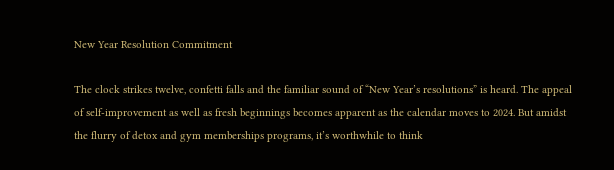New Year Resolution Commitment

The clock strikes twelve, confetti falls and the familiar sound of “New Year’s resolutions” is heard. The appeal of self-improvement as well as fresh beginnings becomes apparent as the calendar moves to 2024. But amidst the flurry of detox and gym memberships programs, it’s worthwhile to think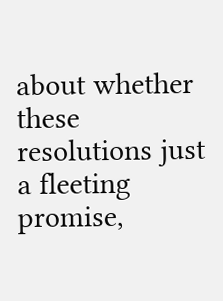about whether these resolutions just a fleeting promise,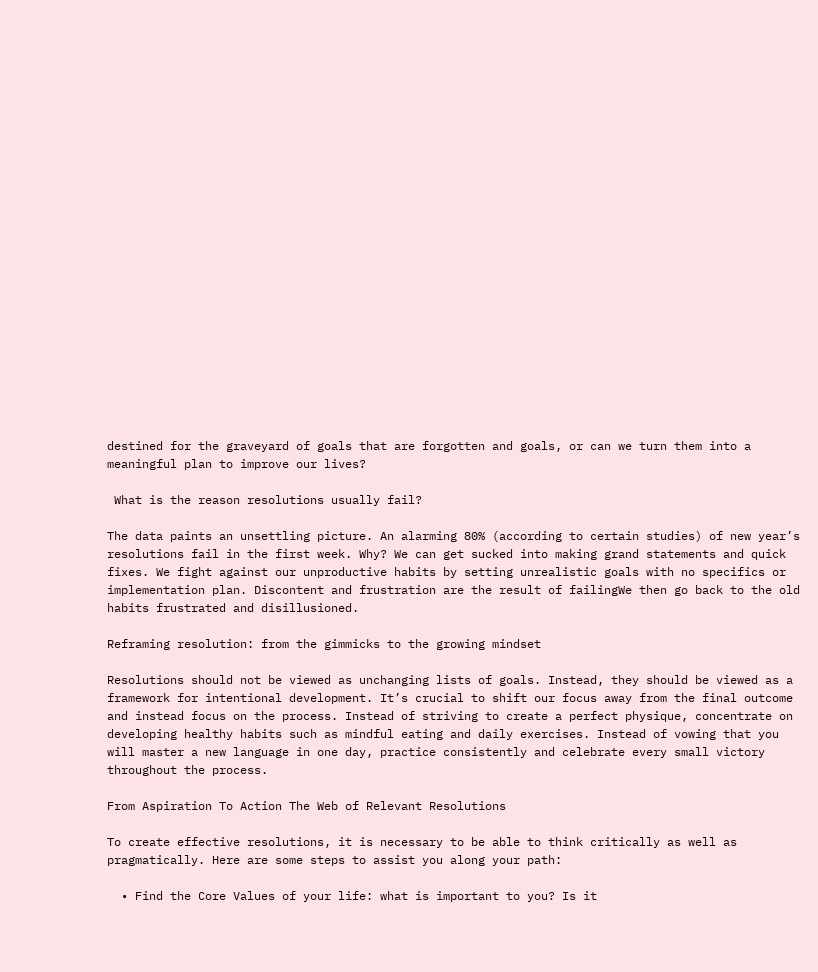destined for the graveyard of goals that are forgotten and goals, or can we turn them into a meaningful plan to improve our lives?

 What is the reason resolutions usually fail?

The data paints an unsettling picture. An alarming 80% (according to certain studies) of new year’s resolutions fail in the first week. Why? We can get sucked into making grand statements and quick fixes. We fight against our unproductive habits by setting unrealistic goals with no specifics or implementation plan. Discontent and frustration are the result of failingWe then go back to the old habits frustrated and disillusioned.

Reframing resolution: from the gimmicks to the growing mindset

Resolutions should not be viewed as unchanging lists of goals. Instead, they should be viewed as a framework for intentional development. It’s crucial to shift our focus away from the final outcome and instead focus on the process. Instead of striving to create a perfect physique, concentrate on developing healthy habits such as mindful eating and daily exercises. Instead of vowing that you will master a new language in one day, practice consistently and celebrate every small victory throughout the process.

From Aspiration To Action The Web of Relevant Resolutions

To create effective resolutions, it is necessary to be able to think critically as well as pragmatically. Here are some steps to assist you along your path:

  • Find the Core Values of your life: what is important to you? Is it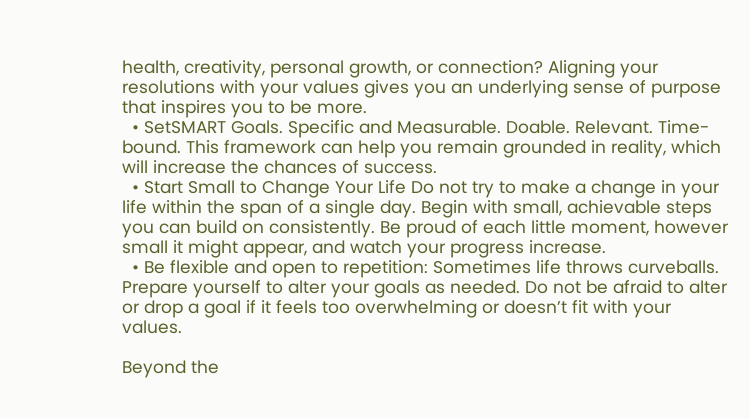health, creativity, personal growth, or connection? Aligning your resolutions with your values gives you an underlying sense of purpose that inspires you to be more.
  • SetSMART Goals. Specific and Measurable. Doable. Relevant. Time-bound. This framework can help you remain grounded in reality, which will increase the chances of success.
  • Start Small to Change Your Life Do not try to make a change in your life within the span of a single day. Begin with small, achievable steps you can build on consistently. Be proud of each little moment, however small it might appear, and watch your progress increase.
  • Be flexible and open to repetition: Sometimes life throws curveballs. Prepare yourself to alter your goals as needed. Do not be afraid to alter or drop a goal if it feels too overwhelming or doesn’t fit with your values.

Beyond the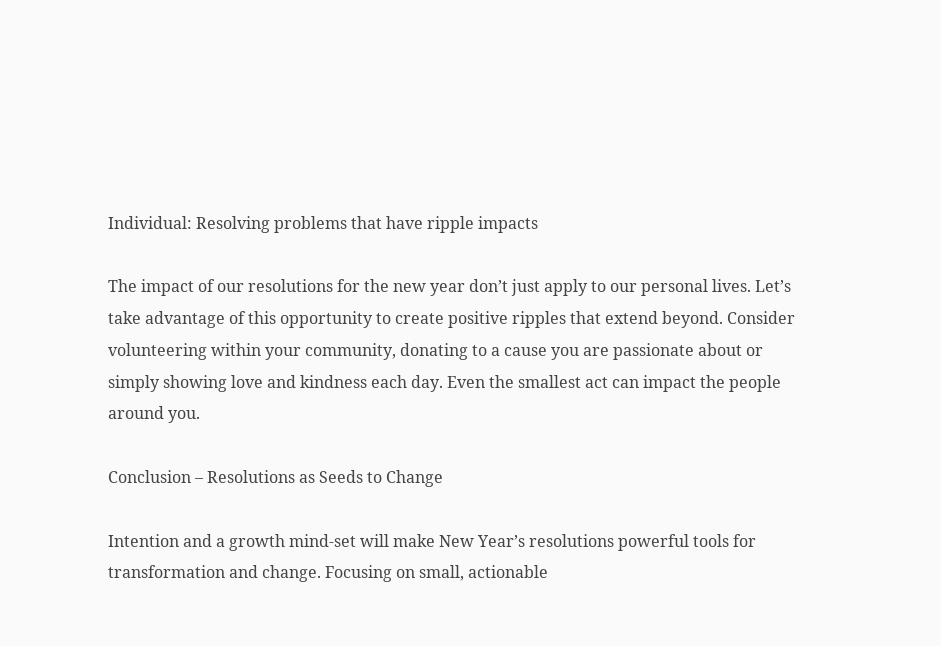Individual: Resolving problems that have ripple impacts

The impact of our resolutions for the new year don’t just apply to our personal lives. Let’s take advantage of this opportunity to create positive ripples that extend beyond. Consider volunteering within your community, donating to a cause you are passionate about or simply showing love and kindness each day. Even the smallest act can impact the people around you.

Conclusion – Resolutions as Seeds to Change

Intention and a growth mind-set will make New Year’s resolutions powerful tools for transformation and change. Focusing on small, actionable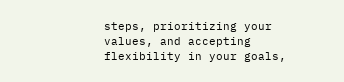steps, prioritizing your values, and accepting flexibility in your goals,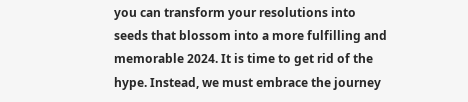you can transform your resolutions into seeds that blossom into a more fulfilling and memorable 2024. It is time to get rid of the hype. Instead, we must embrace the journey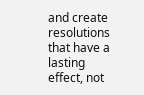and create resolutions that have a lasting effect, not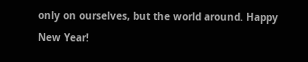only on ourselves, but the world around. Happy New Year!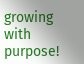growing with purpose!